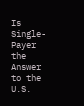Is Single-Payer the Answer to the U.S.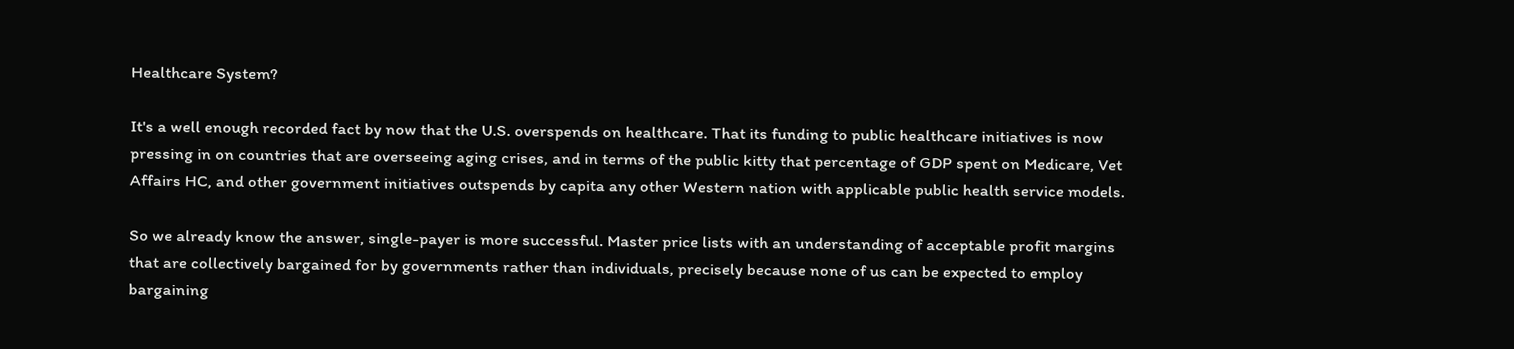Healthcare System?

It's a well enough recorded fact by now that the U.S. overspends on healthcare. That its funding to public healthcare initiatives is now pressing in on countries that are overseeing aging crises, and in terms of the public kitty that percentage of GDP spent on Medicare, Vet Affairs HC, and other government initiatives outspends by capita any other Western nation with applicable public health service models.

So we already know the answer, single-payer is more successful. Master price lists with an understanding of acceptable profit margins that are collectively bargained for by governments rather than individuals, precisely because none of us can be expected to employ bargaining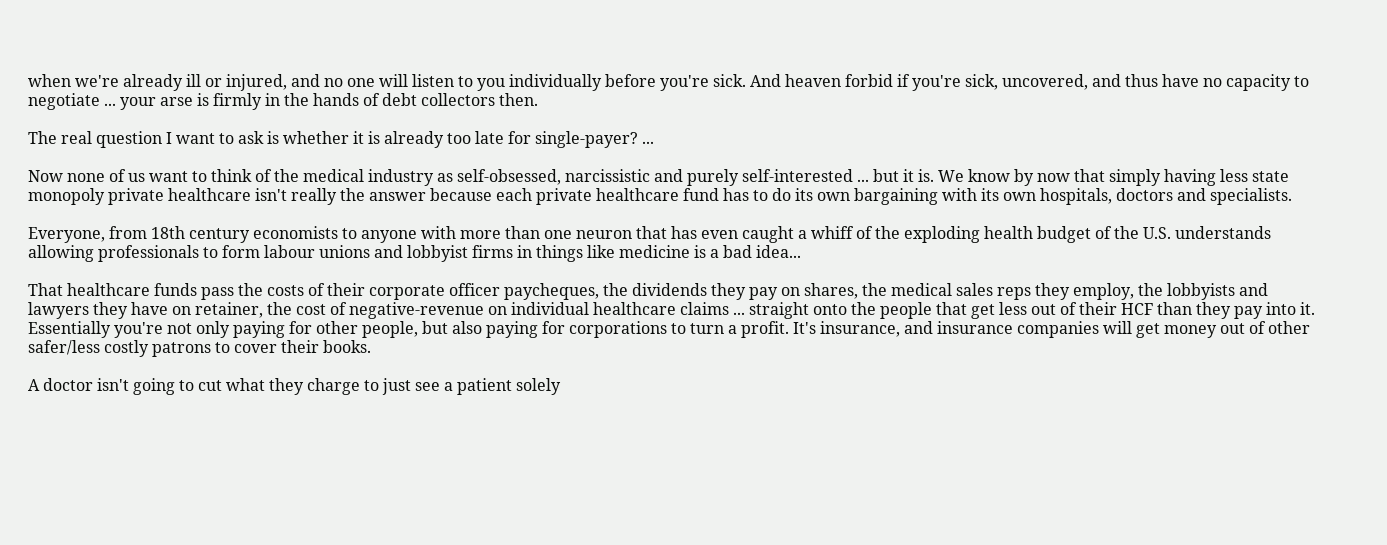when we're already ill or injured, and no one will listen to you individually before you're sick. And heaven forbid if you're sick, uncovered, and thus have no capacity to negotiate ... your arse is firmly in the hands of debt collectors then.

The real question I want to ask is whether it is already too late for single-payer? ...

Now none of us want to think of the medical industry as self-obsessed, narcissistic and purely self-interested ... but it is. We know by now that simply having less state monopoly private healthcare isn't really the answer because each private healthcare fund has to do its own bargaining with its own hospitals, doctors and specialists.

Everyone, from 18th century economists to anyone with more than one neuron that has even caught a whiff of the exploding health budget of the U.S. understands allowing professionals to form labour unions and lobbyist firms in things like medicine is a bad idea...

That healthcare funds pass the costs of their corporate officer paycheques, the dividends they pay on shares, the medical sales reps they employ, the lobbyists and lawyers they have on retainer, the cost of negative-revenue on individual healthcare claims ... straight onto the people that get less out of their HCF than they pay into it. Essentially you're not only paying for other people, but also paying for corporations to turn a profit. It's insurance, and insurance companies will get money out of other safer/less costly patrons to cover their books.

A doctor isn't going to cut what they charge to just see a patient solely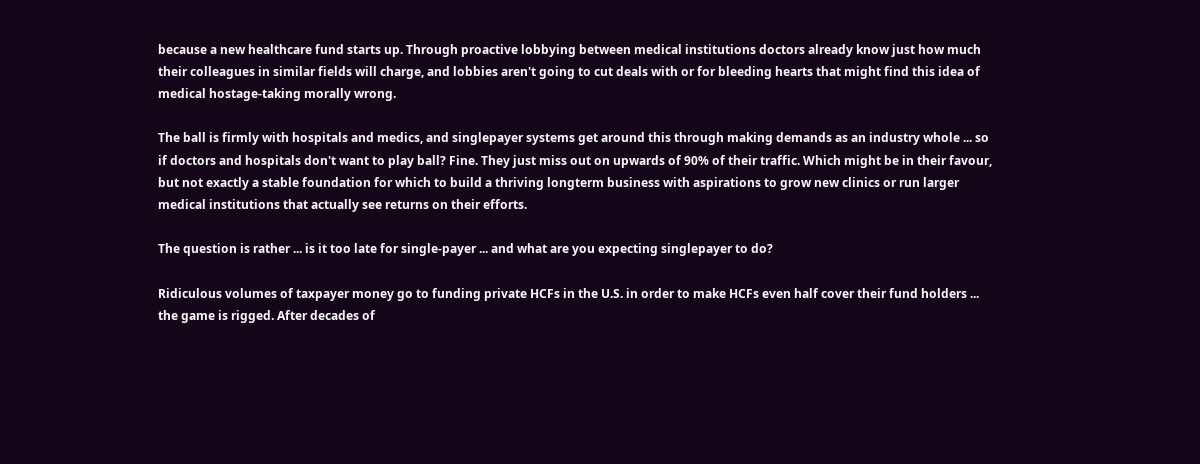because a new healthcare fund starts up. Through proactive lobbying between medical institutions doctors already know just how much their colleagues in similar fields will charge, and lobbies aren't going to cut deals with or for bleeding hearts that might find this idea of medical hostage-taking morally wrong.

The ball is firmly with hospitals and medics, and singlepayer systems get around this through making demands as an industry whole ... so if doctors and hospitals don't want to play ball? Fine. They just miss out on upwards of 90% of their traffic. Which might be in their favour, but not exactly a stable foundation for which to build a thriving longterm business with aspirations to grow new clinics or run larger medical institutions that actually see returns on their efforts.

The question is rather ... is it too late for single-payer ... and what are you expecting singlepayer to do?

Ridiculous volumes of taxpayer money go to funding private HCFs in the U.S. in order to make HCFs even half cover their fund holders ... the game is rigged. After decades of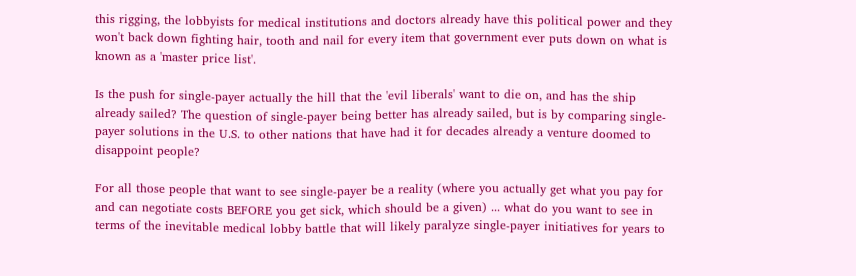this rigging, the lobbyists for medical institutions and doctors already have this political power and they won't back down fighting hair, tooth and nail for every item that government ever puts down on what is known as a 'master price list'.

Is the push for single-payer actually the hill that the 'evil liberals' want to die on, and has the ship already sailed? The question of single-payer being better has already sailed, but is by comparing single-payer solutions in the U.S. to other nations that have had it for decades already a venture doomed to disappoint people?

For all those people that want to see single-payer be a reality (where you actually get what you pay for and can negotiate costs BEFORE you get sick, which should be a given) ... what do you want to see in terms of the inevitable medical lobby battle that will likely paralyze single-payer initiatives for years to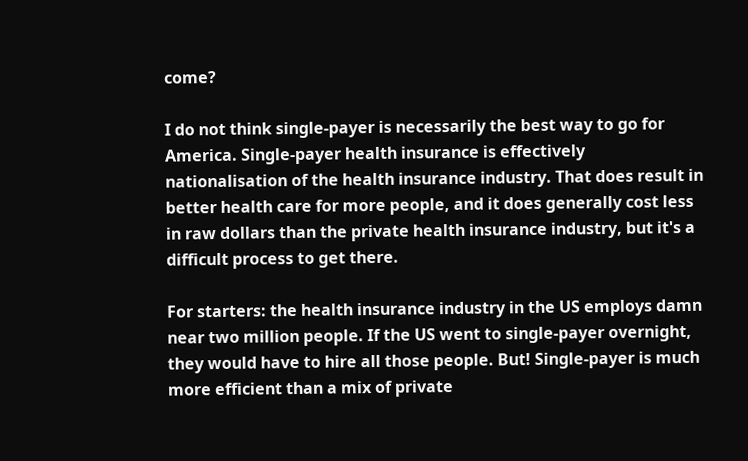come?

I do not think single-payer is necessarily the best way to go for America. Single-payer health insurance is effectively nationalisation of the health insurance industry. That does result in better health care for more people, and it does generally cost less in raw dollars than the private health insurance industry, but it's a difficult process to get there.

For starters: the health insurance industry in the US employs damn near two million people. If the US went to single-payer overnight, they would have to hire all those people. But! Single-payer is much more efficient than a mix of private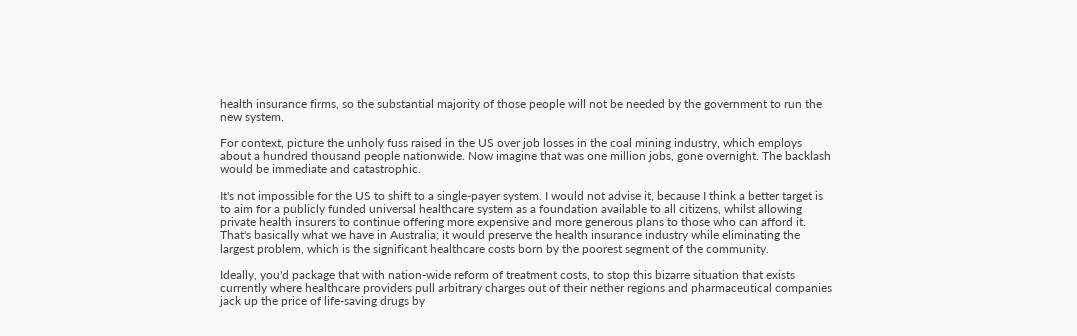health insurance firms, so the substantial majority of those people will not be needed by the government to run the new system.

For context, picture the unholy fuss raised in the US over job losses in the coal mining industry, which employs about a hundred thousand people nationwide. Now imagine that was one million jobs, gone overnight. The backlash would be immediate and catastrophic.

It's not impossible for the US to shift to a single-payer system. I would not advise it, because I think a better target is to aim for a publicly funded universal healthcare system as a foundation available to all citizens, whilst allowing private health insurers to continue offering more expensive and more generous plans to those who can afford it. That's basically what we have in Australia; it would preserve the health insurance industry while eliminating the largest problem, which is the significant healthcare costs born by the poorest segment of the community.

Ideally, you'd package that with nation-wide reform of treatment costs, to stop this bizarre situation that exists currently where healthcare providers pull arbitrary charges out of their nether regions and pharmaceutical companies jack up the price of life-saving drugs by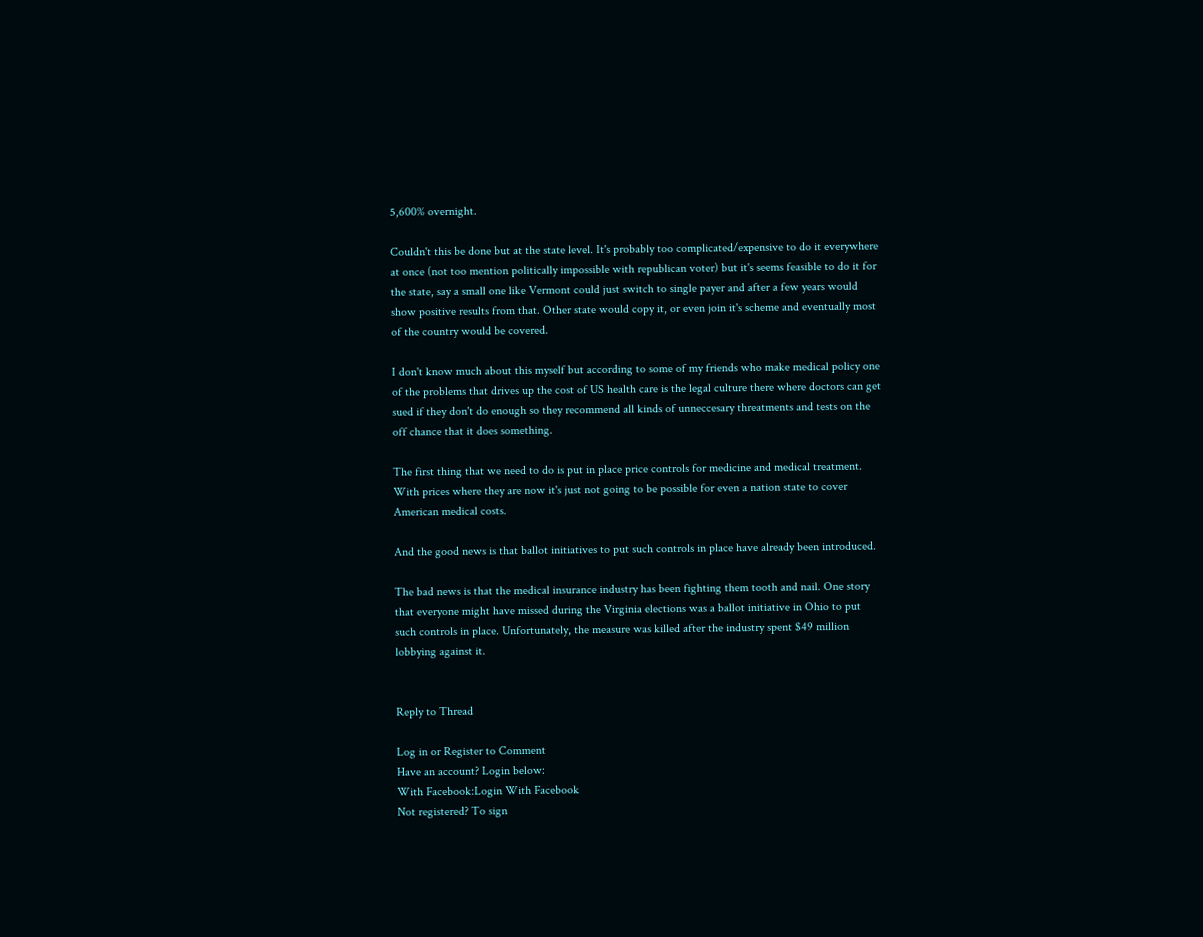5,600% overnight.

Couldn't this be done but at the state level. It's probably too complicated/expensive to do it everywhere at once (not too mention politically impossible with republican voter) but it's seems feasible to do it for the state, say a small one like Vermont could just switch to single payer and after a few years would show positive results from that. Other state would copy it, or even join it's scheme and eventually most of the country would be covered.

I don't know much about this myself but according to some of my friends who make medical policy one of the problems that drives up the cost of US health care is the legal culture there where doctors can get sued if they don't do enough so they recommend all kinds of unneccesary threatments and tests on the off chance that it does something.

The first thing that we need to do is put in place price controls for medicine and medical treatment. With prices where they are now it's just not going to be possible for even a nation state to cover American medical costs.

And the good news is that ballot initiatives to put such controls in place have already been introduced.

The bad news is that the medical insurance industry has been fighting them tooth and nail. One story that everyone might have missed during the Virginia elections was a ballot initiative in Ohio to put such controls in place. Unfortunately, the measure was killed after the industry spent $49 million lobbying against it.


Reply to Thread

Log in or Register to Comment
Have an account? Login below:
With Facebook:Login With Facebook
Not registered? To sign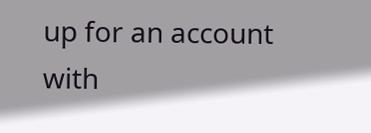up for an account with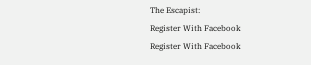The Escapist:
Register With Facebook
Register With Facebook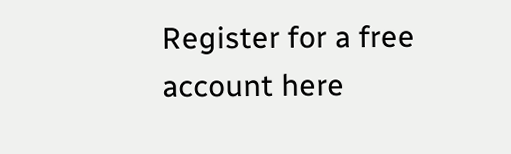Register for a free account here